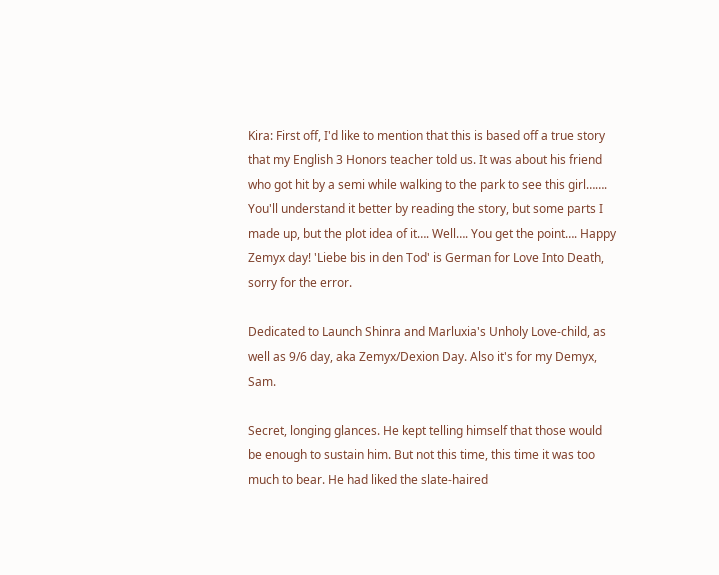Kira: First off, I'd like to mention that this is based off a true story that my English 3 Honors teacher told us. It was about his friend who got hit by a semi while walking to the park to see this girl……. You'll understand it better by reading the story, but some parts I made up, but the plot idea of it…. Well…. You get the point…. Happy Zemyx day! 'Liebe bis in den Tod' is German for Love Into Death, sorry for the error.

Dedicated to Launch Shinra and Marluxia's Unholy Love-child, as well as 9/6 day, aka Zemyx/Dexion Day. Also it's for my Demyx, Sam.

Secret, longing glances. He kept telling himself that those would be enough to sustain him. But not this time, this time it was too much to bear. He had liked the slate-haired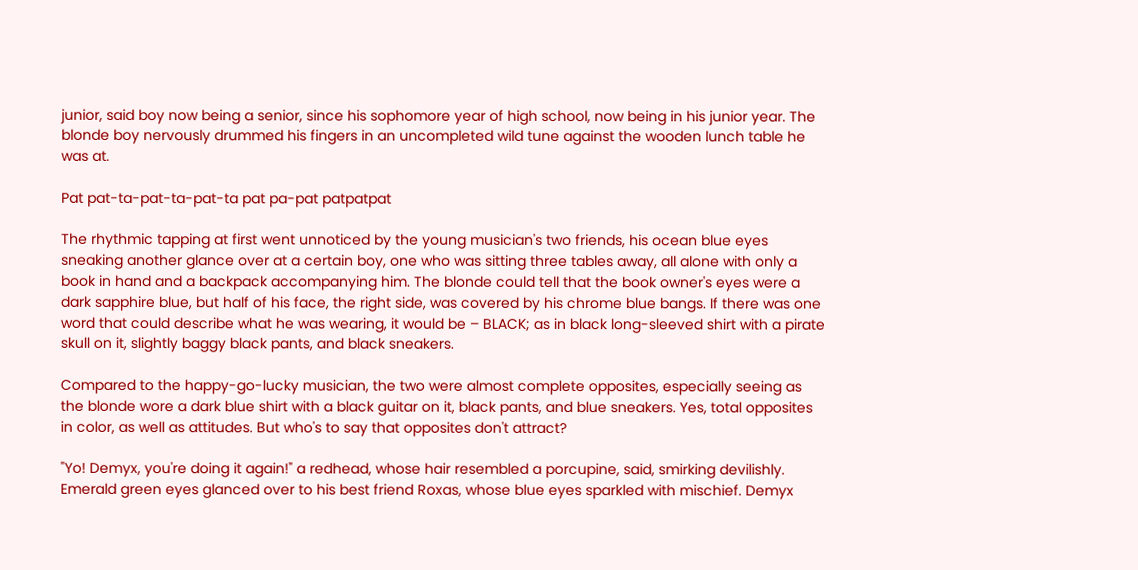junior, said boy now being a senior, since his sophomore year of high school, now being in his junior year. The blonde boy nervously drummed his fingers in an uncompleted wild tune against the wooden lunch table he was at.

Pat pat-ta-pat-ta-pat-ta pat pa-pat patpatpat

The rhythmic tapping at first went unnoticed by the young musician's two friends, his ocean blue eyes sneaking another glance over at a certain boy, one who was sitting three tables away, all alone with only a book in hand and a backpack accompanying him. The blonde could tell that the book owner's eyes were a dark sapphire blue, but half of his face, the right side, was covered by his chrome blue bangs. If there was one word that could describe what he was wearing, it would be – BLACK; as in black long-sleeved shirt with a pirate skull on it, slightly baggy black pants, and black sneakers.

Compared to the happy-go-lucky musician, the two were almost complete opposites, especially seeing as the blonde wore a dark blue shirt with a black guitar on it, black pants, and blue sneakers. Yes, total opposites in color, as well as attitudes. But who's to say that opposites don't attract?

"Yo! Demyx, you're doing it again!" a redhead, whose hair resembled a porcupine, said, smirking devilishly. Emerald green eyes glanced over to his best friend Roxas, whose blue eyes sparkled with mischief. Demyx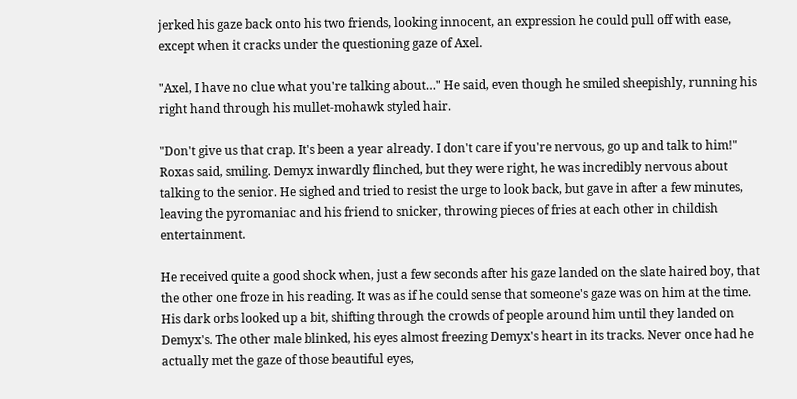jerked his gaze back onto his two friends, looking innocent, an expression he could pull off with ease, except when it cracks under the questioning gaze of Axel.

"Axel, I have no clue what you're talking about…" He said, even though he smiled sheepishly, running his right hand through his mullet-mohawk styled hair.

"Don't give us that crap. It's been a year already. I don't care if you're nervous, go up and talk to him!" Roxas said, smiling. Demyx inwardly flinched, but they were right, he was incredibly nervous about talking to the senior. He sighed and tried to resist the urge to look back, but gave in after a few minutes, leaving the pyromaniac and his friend to snicker, throwing pieces of fries at each other in childish entertainment.

He received quite a good shock when, just a few seconds after his gaze landed on the slate haired boy, that the other one froze in his reading. It was as if he could sense that someone's gaze was on him at the time. His dark orbs looked up a bit, shifting through the crowds of people around him until they landed on Demyx's. The other male blinked, his eyes almost freezing Demyx's heart in its tracks. Never once had he actually met the gaze of those beautiful eyes,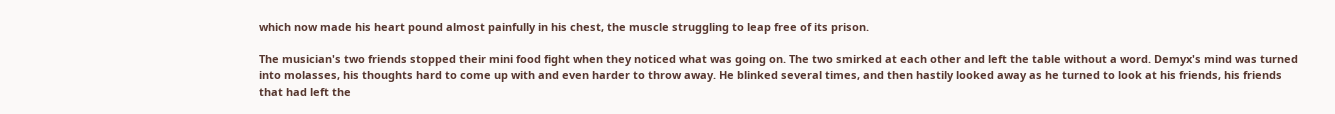which now made his heart pound almost painfully in his chest, the muscle struggling to leap free of its prison.

The musician's two friends stopped their mini food fight when they noticed what was going on. The two smirked at each other and left the table without a word. Demyx's mind was turned into molasses, his thoughts hard to come up with and even harder to throw away. He blinked several times, and then hastily looked away as he turned to look at his friends, his friends that had left the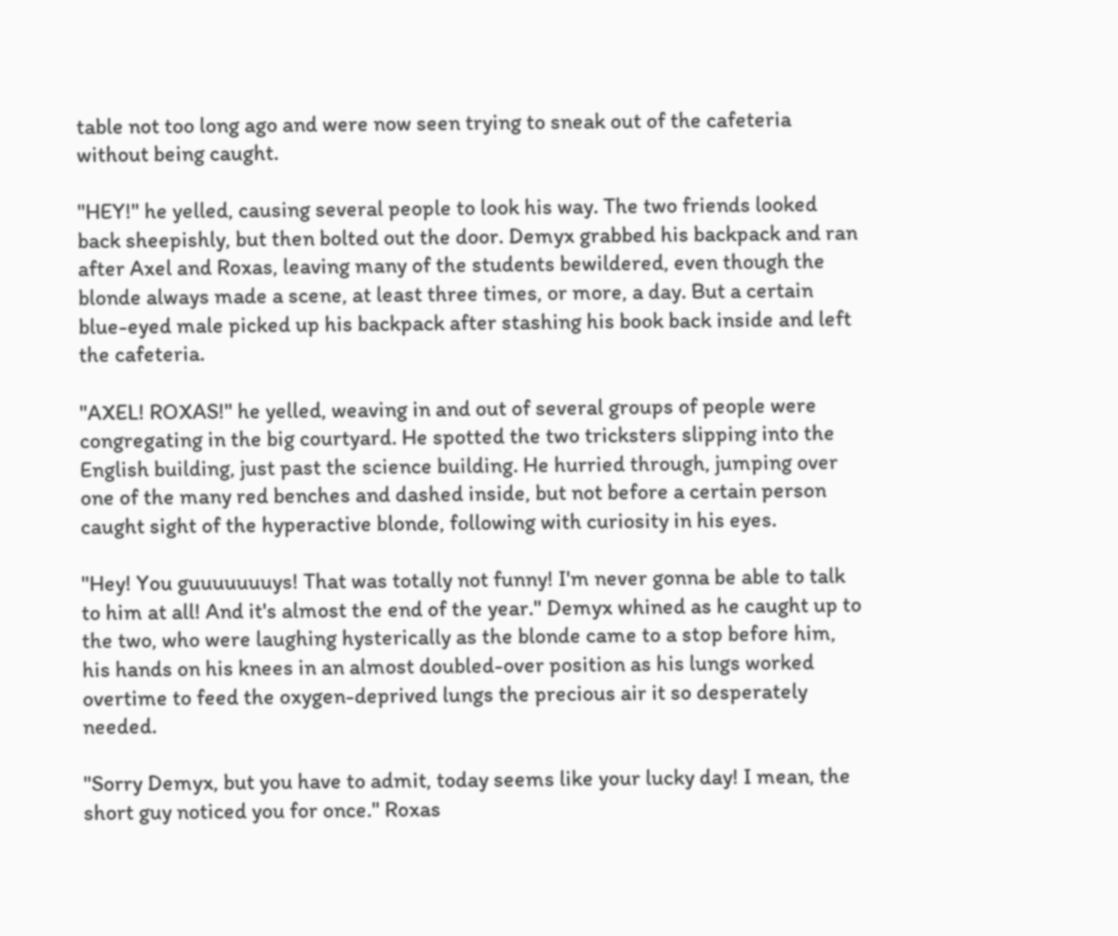table not too long ago and were now seen trying to sneak out of the cafeteria without being caught.

"HEY!" he yelled, causing several people to look his way. The two friends looked back sheepishly, but then bolted out the door. Demyx grabbed his backpack and ran after Axel and Roxas, leaving many of the students bewildered, even though the blonde always made a scene, at least three times, or more, a day. But a certain blue-eyed male picked up his backpack after stashing his book back inside and left the cafeteria.

"AXEL! ROXAS!" he yelled, weaving in and out of several groups of people were congregating in the big courtyard. He spotted the two tricksters slipping into the English building, just past the science building. He hurried through, jumping over one of the many red benches and dashed inside, but not before a certain person caught sight of the hyperactive blonde, following with curiosity in his eyes.

"Hey! You guuuuuuuys! That was totally not funny! I'm never gonna be able to talk to him at all! And it's almost the end of the year." Demyx whined as he caught up to the two, who were laughing hysterically as the blonde came to a stop before him, his hands on his knees in an almost doubled-over position as his lungs worked overtime to feed the oxygen-deprived lungs the precious air it so desperately needed.

"Sorry Demyx, but you have to admit, today seems like your lucky day! I mean, the short guy noticed you for once." Roxas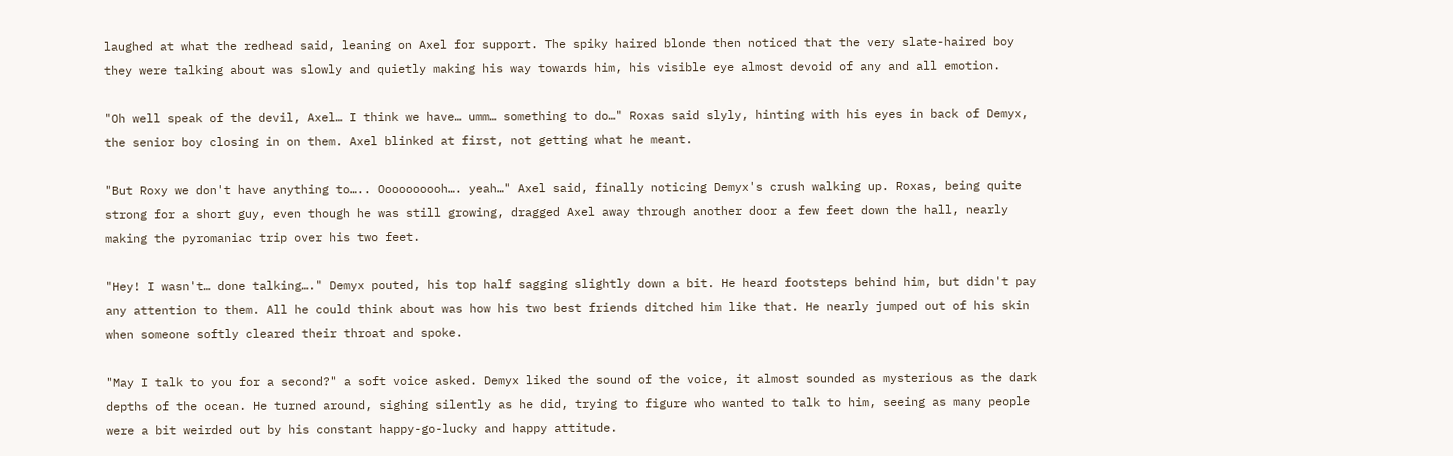laughed at what the redhead said, leaning on Axel for support. The spiky haired blonde then noticed that the very slate-haired boy they were talking about was slowly and quietly making his way towards him, his visible eye almost devoid of any and all emotion.

"Oh well speak of the devil, Axel… I think we have… umm… something to do…" Roxas said slyly, hinting with his eyes in back of Demyx, the senior boy closing in on them. Axel blinked at first, not getting what he meant.

"But Roxy we don't have anything to….. Oooooooooh…. yeah…" Axel said, finally noticing Demyx's crush walking up. Roxas, being quite strong for a short guy, even though he was still growing, dragged Axel away through another door a few feet down the hall, nearly making the pyromaniac trip over his two feet.

"Hey! I wasn't… done talking…." Demyx pouted, his top half sagging slightly down a bit. He heard footsteps behind him, but didn't pay any attention to them. All he could think about was how his two best friends ditched him like that. He nearly jumped out of his skin when someone softly cleared their throat and spoke.

"May I talk to you for a second?" a soft voice asked. Demyx liked the sound of the voice, it almost sounded as mysterious as the dark depths of the ocean. He turned around, sighing silently as he did, trying to figure who wanted to talk to him, seeing as many people were a bit weirded out by his constant happy-go-lucky and happy attitude.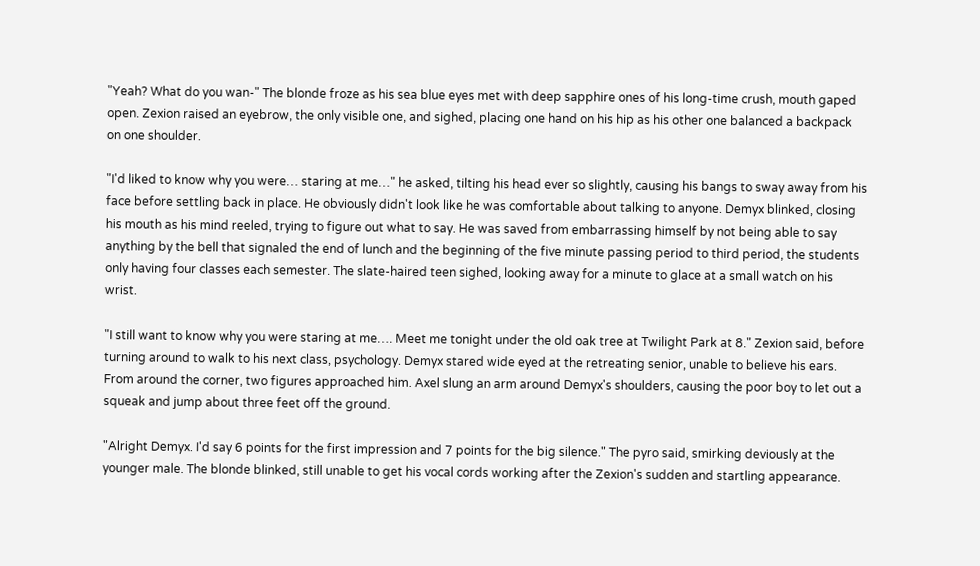"Yeah? What do you wan-" The blonde froze as his sea blue eyes met with deep sapphire ones of his long-time crush, mouth gaped open. Zexion raised an eyebrow, the only visible one, and sighed, placing one hand on his hip as his other one balanced a backpack on one shoulder.

"I'd liked to know why you were… staring at me…" he asked, tilting his head ever so slightly, causing his bangs to sway away from his face before settling back in place. He obviously didn't look like he was comfortable about talking to anyone. Demyx blinked, closing his mouth as his mind reeled, trying to figure out what to say. He was saved from embarrassing himself by not being able to say anything by the bell that signaled the end of lunch and the beginning of the five minute passing period to third period, the students only having four classes each semester. The slate-haired teen sighed, looking away for a minute to glace at a small watch on his wrist.

"I still want to know why you were staring at me…. Meet me tonight under the old oak tree at Twilight Park at 8." Zexion said, before turning around to walk to his next class, psychology. Demyx stared wide eyed at the retreating senior, unable to believe his ears. From around the corner, two figures approached him. Axel slung an arm around Demyx's shoulders, causing the poor boy to let out a squeak and jump about three feet off the ground.

"Alright Demyx. I'd say 6 points for the first impression and 7 points for the big silence." The pyro said, smirking deviously at the younger male. The blonde blinked, still unable to get his vocal cords working after the Zexion's sudden and startling appearance.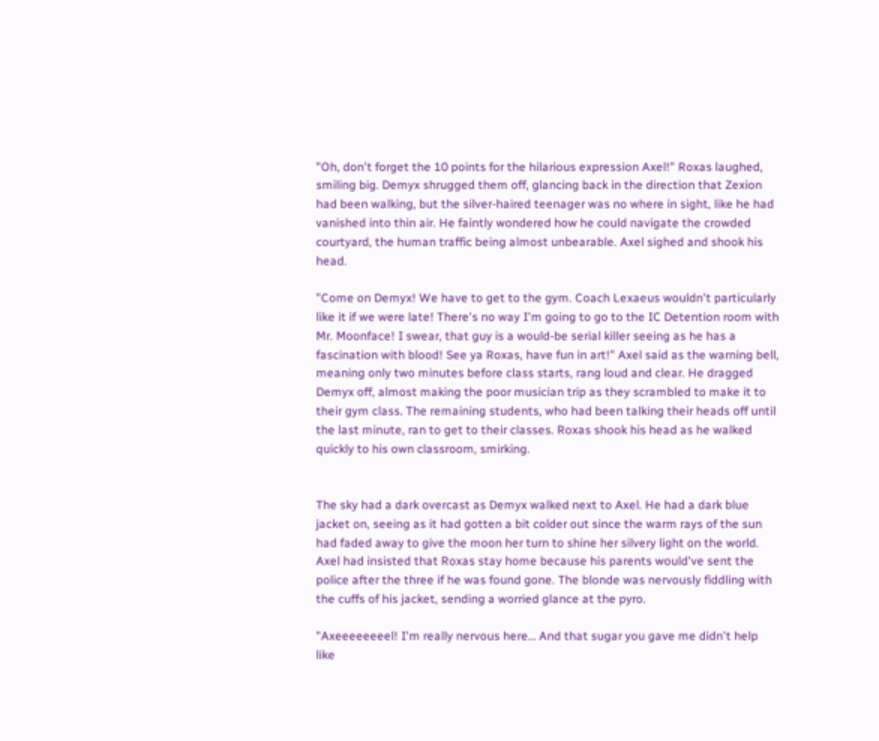"Oh, don't forget the 10 points for the hilarious expression Axel!" Roxas laughed, smiling big. Demyx shrugged them off, glancing back in the direction that Zexion had been walking, but the silver-haired teenager was no where in sight, like he had vanished into thin air. He faintly wondered how he could navigate the crowded courtyard, the human traffic being almost unbearable. Axel sighed and shook his head.

"Come on Demyx! We have to get to the gym. Coach Lexaeus wouldn't particularly like it if we were late! There's no way I'm going to go to the IC Detention room with Mr. Moonface! I swear, that guy is a would-be serial killer seeing as he has a fascination with blood! See ya Roxas, have fun in art!" Axel said as the warning bell, meaning only two minutes before class starts, rang loud and clear. He dragged Demyx off, almost making the poor musician trip as they scrambled to make it to their gym class. The remaining students, who had been talking their heads off until the last minute, ran to get to their classes. Roxas shook his head as he walked quickly to his own classroom, smirking.


The sky had a dark overcast as Demyx walked next to Axel. He had a dark blue jacket on, seeing as it had gotten a bit colder out since the warm rays of the sun had faded away to give the moon her turn to shine her silvery light on the world. Axel had insisted that Roxas stay home because his parents would've sent the police after the three if he was found gone. The blonde was nervously fiddling with the cuffs of his jacket, sending a worried glance at the pyro.

"Axeeeeeeeel! I'm really nervous here… And that sugar you gave me didn't help like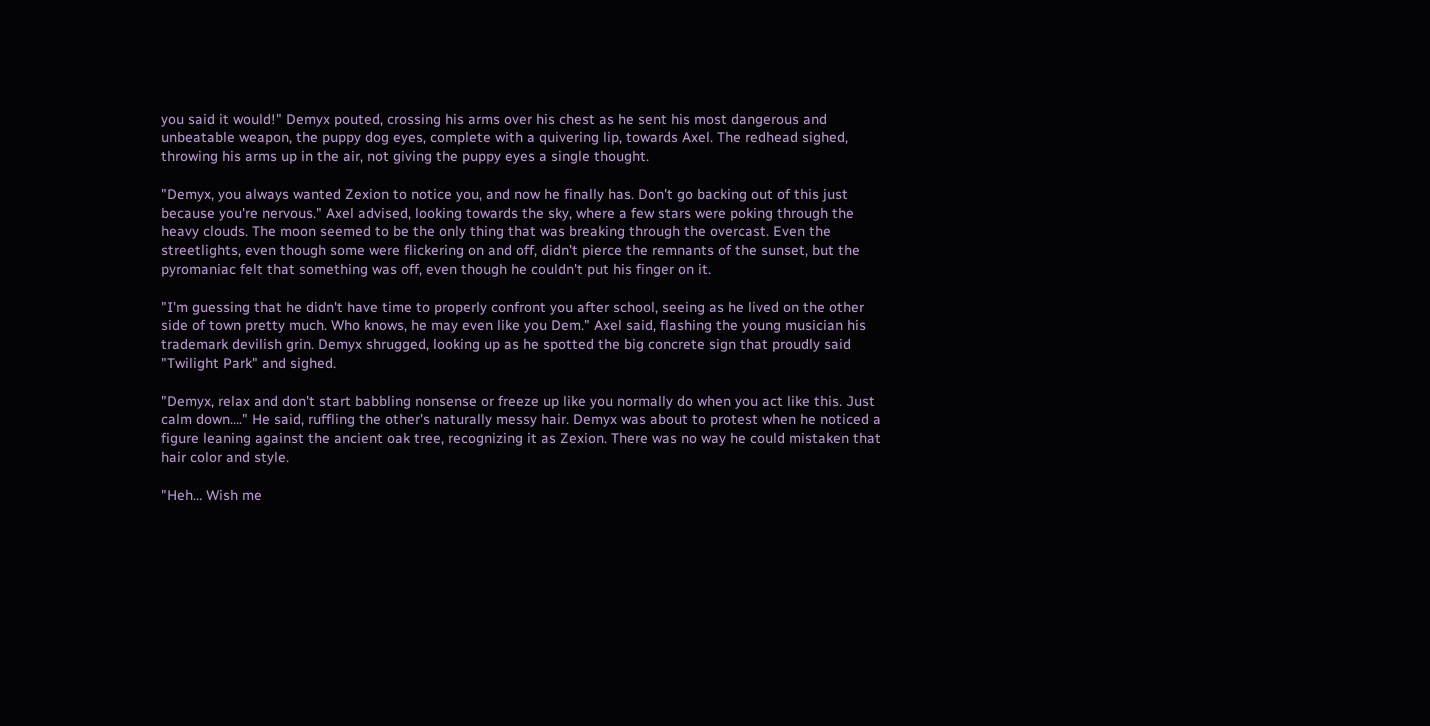you said it would!" Demyx pouted, crossing his arms over his chest as he sent his most dangerous and unbeatable weapon, the puppy dog eyes, complete with a quivering lip, towards Axel. The redhead sighed, throwing his arms up in the air, not giving the puppy eyes a single thought.

"Demyx, you always wanted Zexion to notice you, and now he finally has. Don't go backing out of this just because you're nervous." Axel advised, looking towards the sky, where a few stars were poking through the heavy clouds. The moon seemed to be the only thing that was breaking through the overcast. Even the streetlights, even though some were flickering on and off, didn't pierce the remnants of the sunset, but the pyromaniac felt that something was off, even though he couldn't put his finger on it.

"I'm guessing that he didn't have time to properly confront you after school, seeing as he lived on the other side of town pretty much. Who knows, he may even like you Dem." Axel said, flashing the young musician his trademark devilish grin. Demyx shrugged, looking up as he spotted the big concrete sign that proudly said "Twilight Park" and sighed.

"Demyx, relax and don't start babbling nonsense or freeze up like you normally do when you act like this. Just calm down…." He said, ruffling the other's naturally messy hair. Demyx was about to protest when he noticed a figure leaning against the ancient oak tree, recognizing it as Zexion. There was no way he could mistaken that hair color and style.

"Heh… Wish me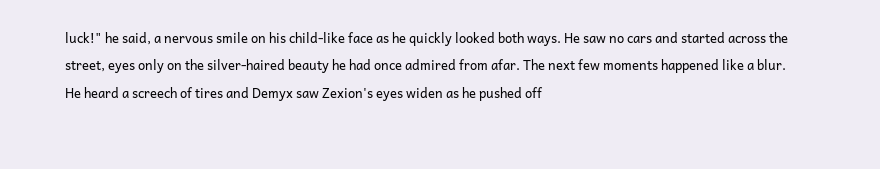luck!" he said, a nervous smile on his child-like face as he quickly looked both ways. He saw no cars and started across the street, eyes only on the silver-haired beauty he had once admired from afar. The next few moments happened like a blur. He heard a screech of tires and Demyx saw Zexion's eyes widen as he pushed off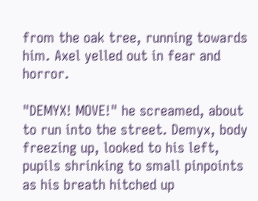from the oak tree, running towards him. Axel yelled out in fear and horror.

"DEMYX! MOVE!" he screamed, about to run into the street. Demyx, body freezing up, looked to his left, pupils shrinking to small pinpoints as his breath hitched up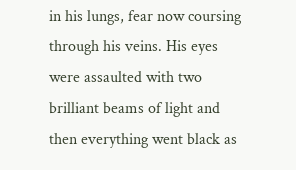in his lungs, fear now coursing through his veins. His eyes were assaulted with two brilliant beams of light and then everything went black as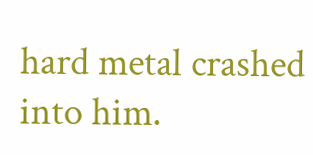hard metal crashed into him.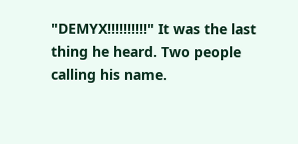"DEMYX!!!!!!!!!!" It was the last thing he heard. Two people calling his name.